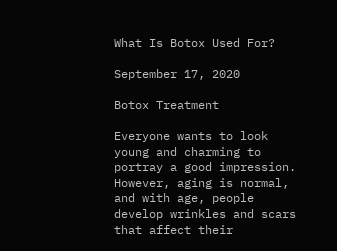What Is Botox Used For?

September 17, 2020

Botox Treatment

Everyone wants to look young and charming to portray a good impression. However, aging is normal, and with age, people develop wrinkles and scars that affect their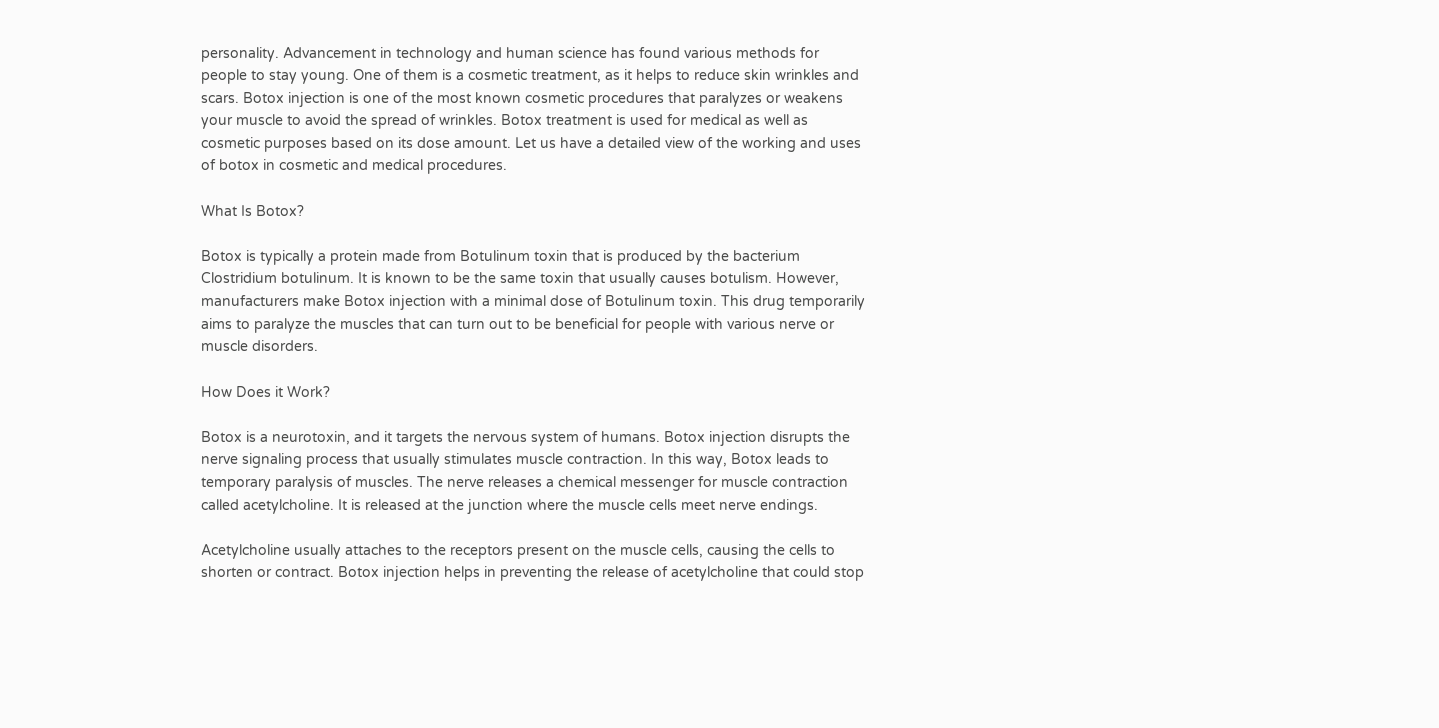personality. Advancement in technology and human science has found various methods for people to stay young. One of them is a cosmetic treatment, as it helps to reduce skin wrinkles and scars. Botox injection is one of the most known cosmetic procedures that paralyzes or weakens your muscle to avoid the spread of wrinkles. Botox treatment is used for medical as well as cosmetic purposes based on its dose amount. Let us have a detailed view of the working and uses of botox in cosmetic and medical procedures.

What Is Botox?

Botox is typically a protein made from Botulinum toxin that is produced by the bacterium Clostridium botulinum. It is known to be the same toxin that usually causes botulism. However, manufacturers make Botox injection with a minimal dose of Botulinum toxin. This drug temporarily aims to paralyze the muscles that can turn out to be beneficial for people with various nerve or muscle disorders.

How Does it Work?

Botox is a neurotoxin, and it targets the nervous system of humans. Botox injection disrupts the nerve signaling process that usually stimulates muscle contraction. In this way, Botox leads to temporary paralysis of muscles. The nerve releases a chemical messenger for muscle contraction called acetylcholine. It is released at the junction where the muscle cells meet nerve endings.

Acetylcholine usually attaches to the receptors present on the muscle cells, causing the cells to shorten or contract. Botox injection helps in preventing the release of acetylcholine that could stop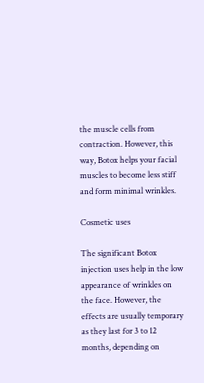the muscle cells from contraction. However, this way, Botox helps your facial muscles to become less stiff and form minimal wrinkles.

Cosmetic uses

The significant Botox injection uses help in the low appearance of wrinkles on the face. However, the effects are usually temporary as they last for 3 to 12 months, depending on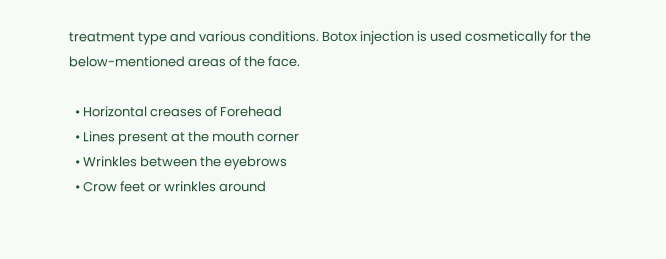treatment type and various conditions. Botox injection is used cosmetically for the below-mentioned areas of the face.

  • Horizontal creases of Forehead
  • Lines present at the mouth corner
  • Wrinkles between the eyebrows
  • Crow feet or wrinkles around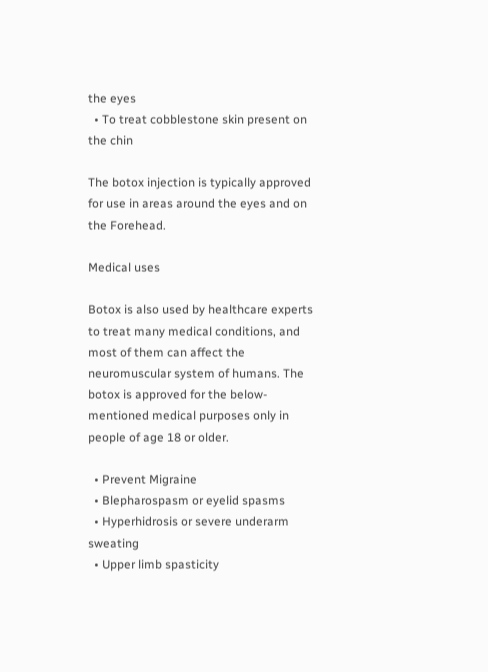the eyes
  • To treat cobblestone skin present on the chin

The botox injection is typically approved for use in areas around the eyes and on the Forehead.

Medical uses

Botox is also used by healthcare experts to treat many medical conditions, and most of them can affect the neuromuscular system of humans. The botox is approved for the below-mentioned medical purposes only in people of age 18 or older.

  • Prevent Migraine
  • Blepharospasm or eyelid spasms
  • Hyperhidrosis or severe underarm sweating
  • Upper limb spasticity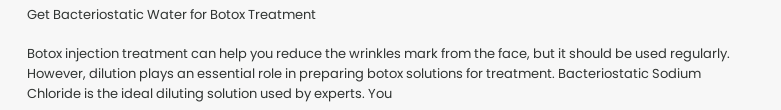Get Bacteriostatic Water for Botox Treatment

Botox injection treatment can help you reduce the wrinkles mark from the face, but it should be used regularly. However, dilution plays an essential role in preparing botox solutions for treatment. Bacteriostatic Sodium Chloride is the ideal diluting solution used by experts. You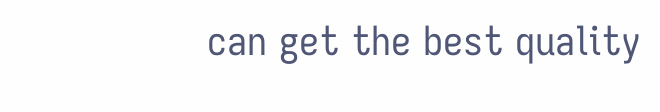can get the best quality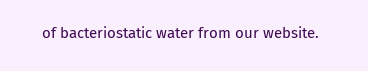of bacteriostatic water from our website.